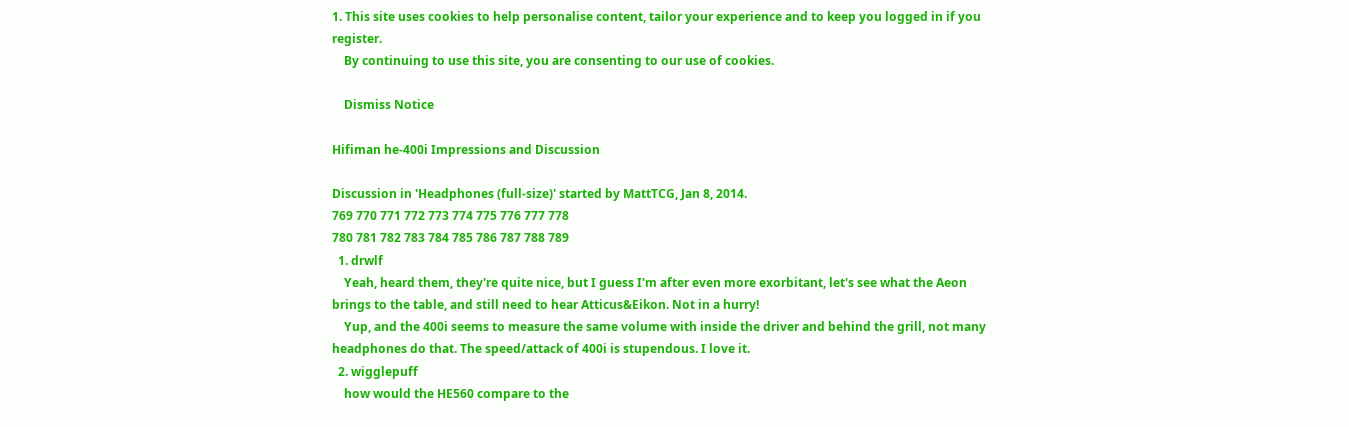1. This site uses cookies to help personalise content, tailor your experience and to keep you logged in if you register.
    By continuing to use this site, you are consenting to our use of cookies.

    Dismiss Notice

Hifiman he-400i Impressions and Discussion

Discussion in 'Headphones (full-size)' started by MattTCG, Jan 8, 2014.
769 770 771 772 773 774 775 776 777 778
780 781 782 783 784 785 786 787 788 789
  1. drwlf
    Yeah, heard them, they're quite nice, but I guess I'm after even more exorbitant, let's see what the Aeon brings to the table, and still need to hear Atticus&Eikon. Not in a hurry!
    Yup, and the 400i seems to measure the same volume with inside the driver and behind the grill, not many headphones do that. The speed/attack of 400i is stupendous. I love it.
  2. wigglepuff
    how would the HE560 compare to the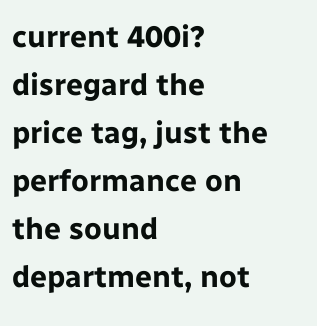current 400i? disregard the price tag, just the performance on the sound department, not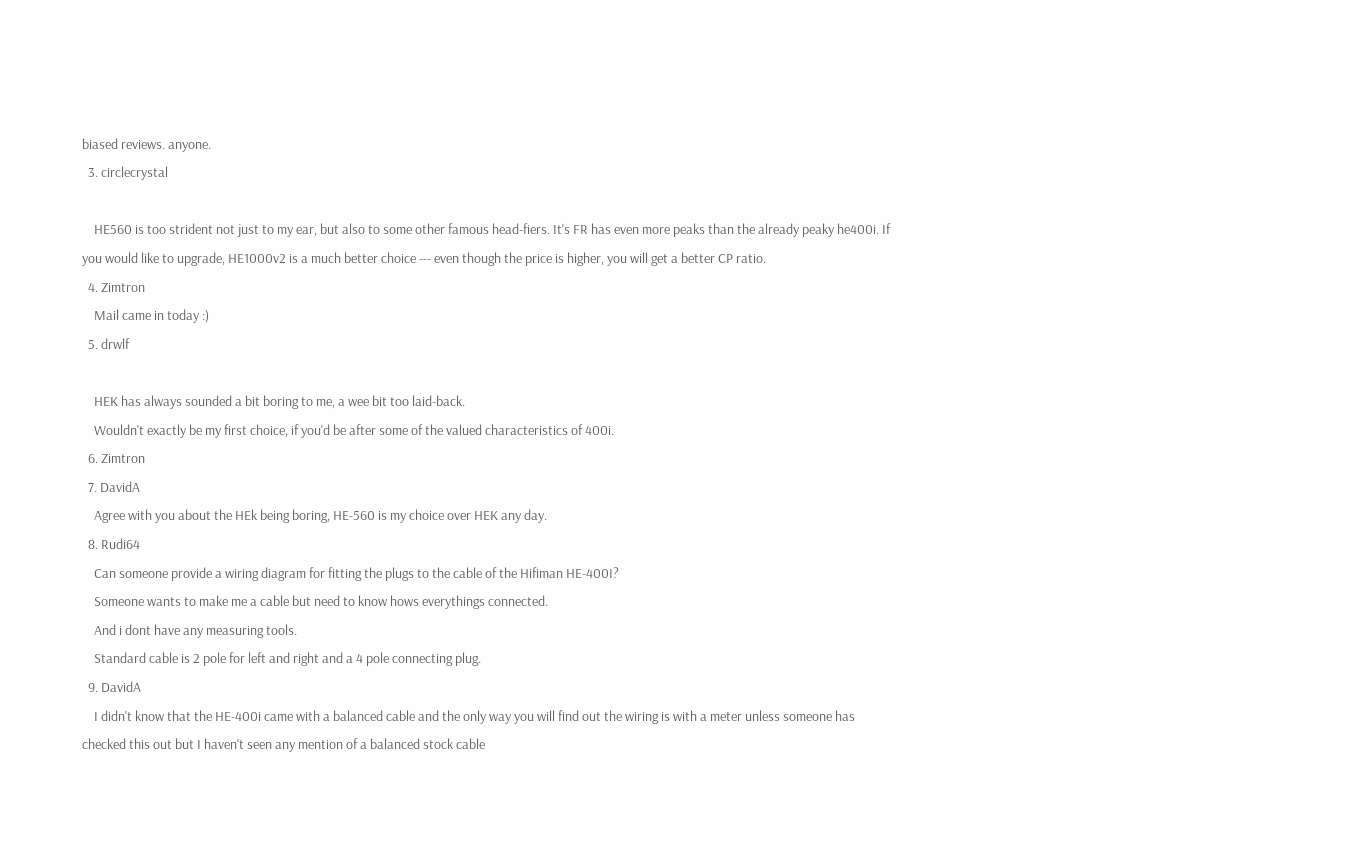biased reviews. anyone.
  3. circlecrystal

    HE560 is too strident not just to my ear, but also to some other famous head-fiers. It's FR has even more peaks than the already peaky he400i. If you would like to upgrade, HE1000v2 is a much better choice --- even though the price is higher, you will get a better CP ratio.
  4. Zimtron
    Mail came in today :)
  5. drwlf

    HEK has always sounded a bit boring to me, a wee bit too laid-back.
    Wouldn't exactly be my first choice, if you'd be after some of the valued characteristics of 400i.
  6. Zimtron
  7. DavidA
    Agree with you about the HEk being boring, HE-560 is my choice over HEK any day.
  8. Rudi64
    Can someone provide a wiring diagram for fitting the plugs to the cable of the Hifiman HE-400I?
    Someone wants to make me a cable but need to know hows everythings connected.
    And i dont have any measuring tools.
    Standard cable is 2 pole for left and right and a 4 pole connecting plug.
  9. DavidA
    I didn't know that the HE-400i came with a balanced cable and the only way you will find out the wiring is with a meter unless someone has checked this out but I haven't seen any mention of a balanced stock cable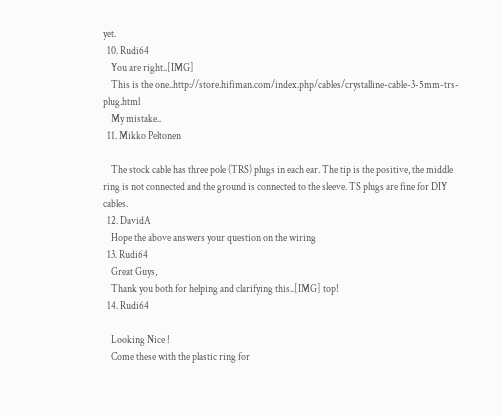yet.
  10. Rudi64
    You are right..[IMG]
    This is the one..http://store.hifiman.com/index.php/cables/crystalline-cable-3-5mm-trs-plug.html
    My mistake..
  11. Mikko Peltonen

    The stock cable has three pole (TRS) plugs in each ear. The tip is the positive, the middle ring is not connected and the ground is connected to the sleeve. TS plugs are fine for DIY cables.
  12. DavidA
    Hope the above answers your question on the wiring
  13. Rudi64
    Great Guys,
    Thank you both for helping and clarifying this..[IMG] top!
  14. Rudi64

    Looking Nice !
    Come these with the plastic ring for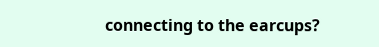connecting to the earcups?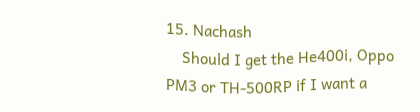15. Nachash
    Should I get the He400i, Oppo PM3 or TH-500RP if I want a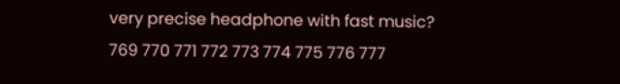very precise headphone with fast music?
769 770 771 772 773 774 775 776 777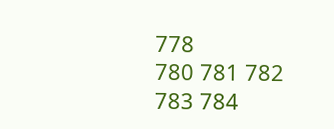778
780 781 782 783 784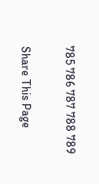785 786 787 788 789

Share This Page